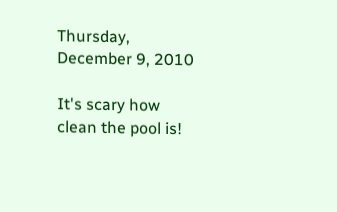Thursday, December 9, 2010

It's scary how clean the pool is!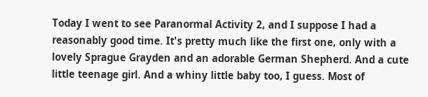Today I went to see Paranormal Activity 2, and I suppose I had a reasonably good time. It's pretty much like the first one, only with a lovely Sprague Grayden and an adorable German Shepherd. And a cute little teenage girl. And a whiny little baby too, I guess. Most of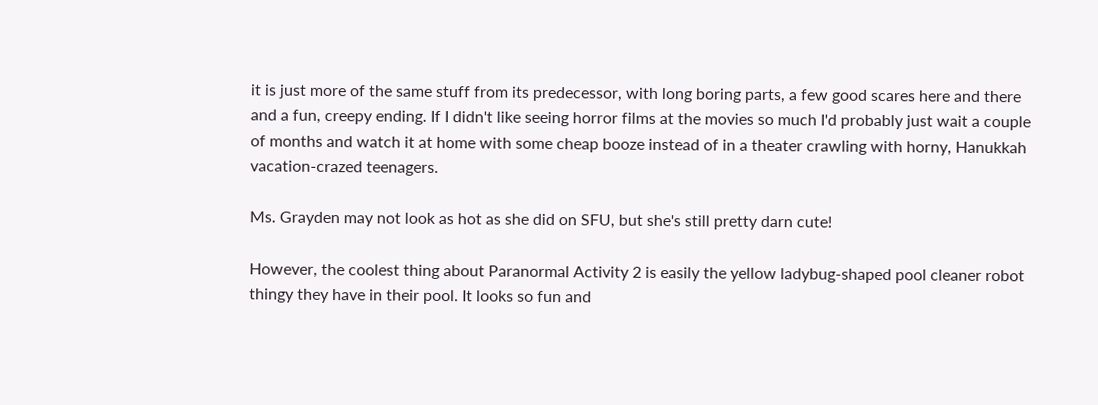it is just more of the same stuff from its predecessor, with long boring parts, a few good scares here and there and a fun, creepy ending. If I didn't like seeing horror films at the movies so much I'd probably just wait a couple of months and watch it at home with some cheap booze instead of in a theater crawling with horny, Hanukkah vacation-crazed teenagers.

Ms. Grayden may not look as hot as she did on SFU, but she's still pretty darn cute!

However, the coolest thing about Paranormal Activity 2 is easily the yellow ladybug-shaped pool cleaner robot thingy they have in their pool. It looks so fun and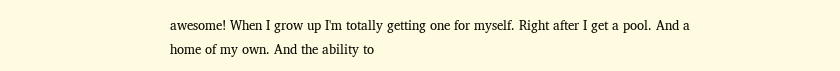awesome! When I grow up I'm totally getting one for myself. Right after I get a pool. And a home of my own. And the ability to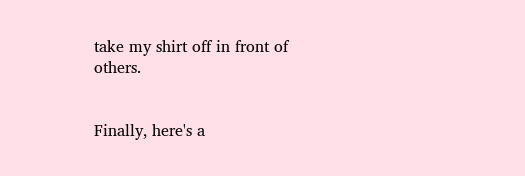take my shirt off in front of others.


Finally, here's a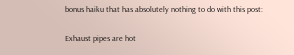bonus haiku that has absolutely nothing to do with this post:

Exhaust pipes are hot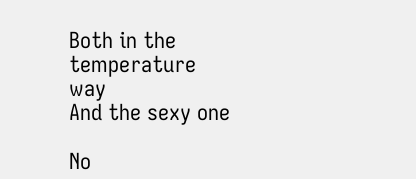Both in the temperature way
And the sexy one

No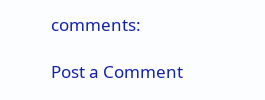comments:

Post a Comment